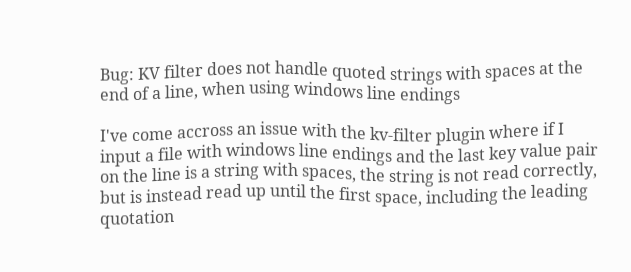Bug: KV filter does not handle quoted strings with spaces at the end of a line, when using windows line endings

I've come accross an issue with the kv-filter plugin where if I input a file with windows line endings and the last key value pair on the line is a string with spaces, the string is not read correctly, but is instead read up until the first space, including the leading quotation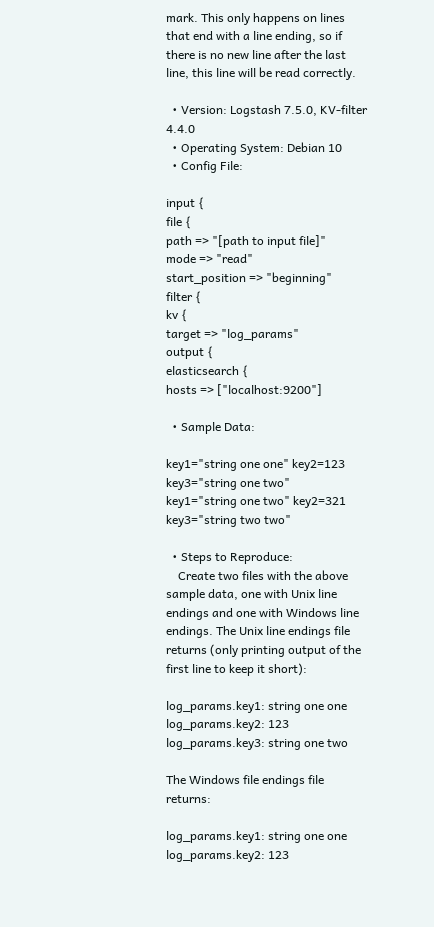mark. This only happens on lines that end with a line ending, so if there is no new line after the last line, this line will be read correctly.

  • Version: Logstash 7.5.0, KV-filter 4.4.0
  • Operating System: Debian 10
  • Config File:

input {
file {
path => "[path to input file]"
mode => "read"
start_position => "beginning"
filter {
kv {
target => "log_params"
output {
elasticsearch {
hosts => ["localhost:9200"]

  • Sample Data:

key1="string one one" key2=123 key3="string one two"
key1="string one two" key2=321 key3="string two two"

  • Steps to Reproduce:
    Create two files with the above sample data, one with Unix line endings and one with Windows line endings. The Unix line endings file returns (only printing output of the first line to keep it short):

log_params.key1: string one one
log_params.key2: 123
log_params.key3: string one two

The Windows file endings file returns:

log_params.key1: string one one
log_params.key2: 123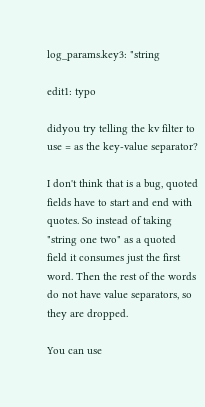log_params.key3: "string

edit1: typo

didyou try telling the kv filter to use = as the key-value separator?

I don't think that is a bug, quoted fields have to start and end with quotes. So instead of taking "string one two" as a quoted field it consumes just the first word. Then the rest of the words do not have value separators, so they are dropped.

You can use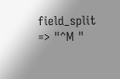field_split => "^M "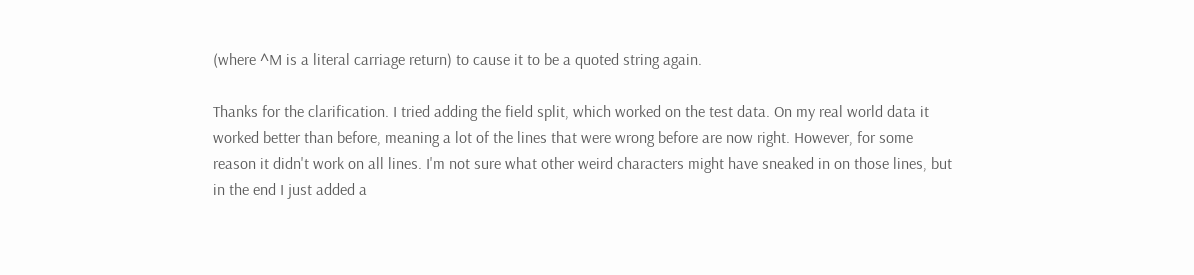(where ^M is a literal carriage return) to cause it to be a quoted string again.

Thanks for the clarification. I tried adding the field split, which worked on the test data. On my real world data it worked better than before, meaning a lot of the lines that were wrong before are now right. However, for some reason it didn't work on all lines. I'm not sure what other weird characters might have sneaked in on those lines, but in the end I just added a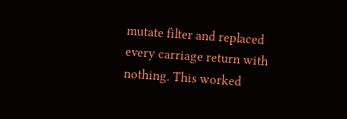mutate filter and replaced every carriage return with nothing. This worked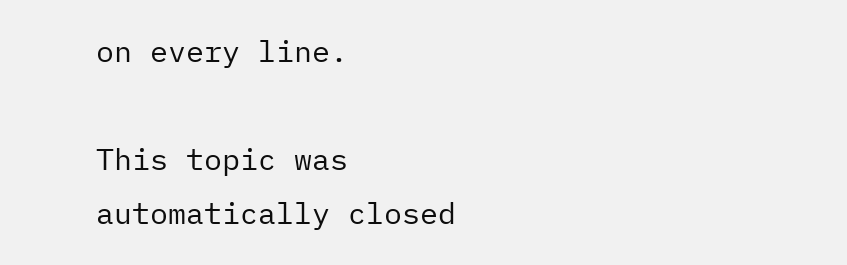on every line.

This topic was automatically closed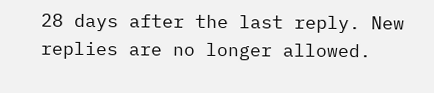28 days after the last reply. New replies are no longer allowed.